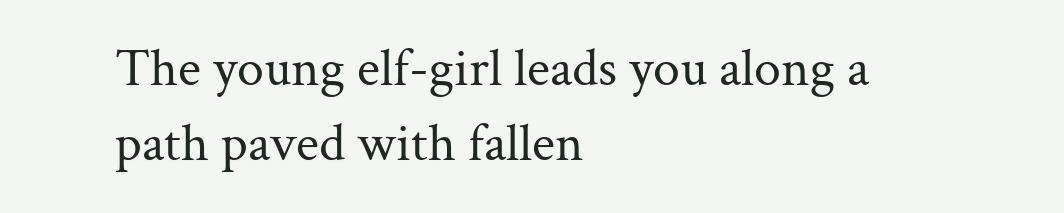The young elf-girl leads you along a path paved with fallen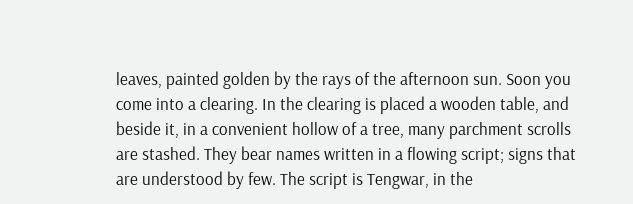leaves, painted golden by the rays of the afternoon sun. Soon you come into a clearing. In the clearing is placed a wooden table, and beside it, in a convenient hollow of a tree, many parchment scrolls are stashed. They bear names written in a flowing script; signs that are understood by few. The script is Tengwar, in the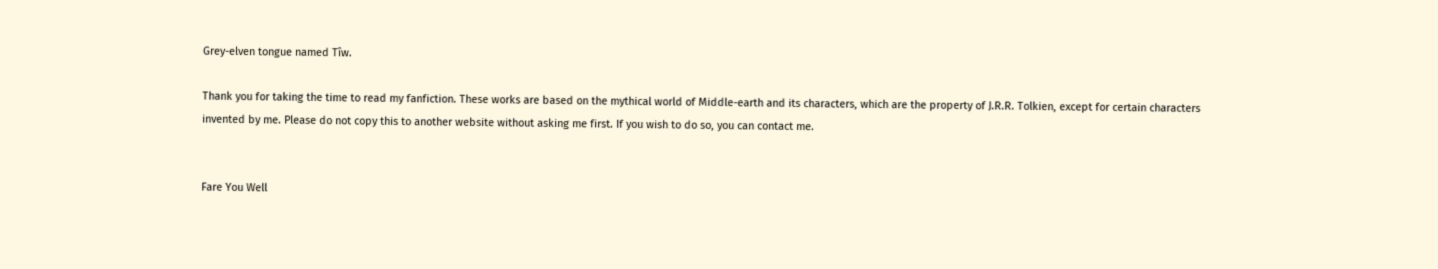Grey-elven tongue named Tîw.

Thank you for taking the time to read my fanfiction. These works are based on the mythical world of Middle-earth and its characters, which are the property of J.R.R. Tolkien, except for certain characters invented by me. Please do not copy this to another website without asking me first. If you wish to do so, you can contact me.


Fare You Well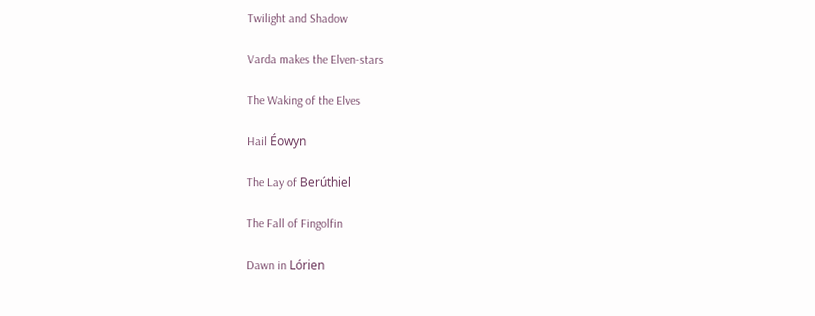Twilight and Shadow

Varda makes the Elven-stars

The Waking of the Elves

Hail Éowyn

The Lay of Berúthiel

The Fall of Fingolfin

Dawn in Lórien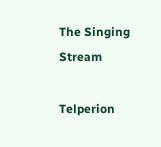The Singing Stream

Telperion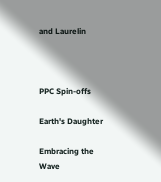and Laurelin



PPC Spin-offs

Earth's Daughter

Embracing the Wave